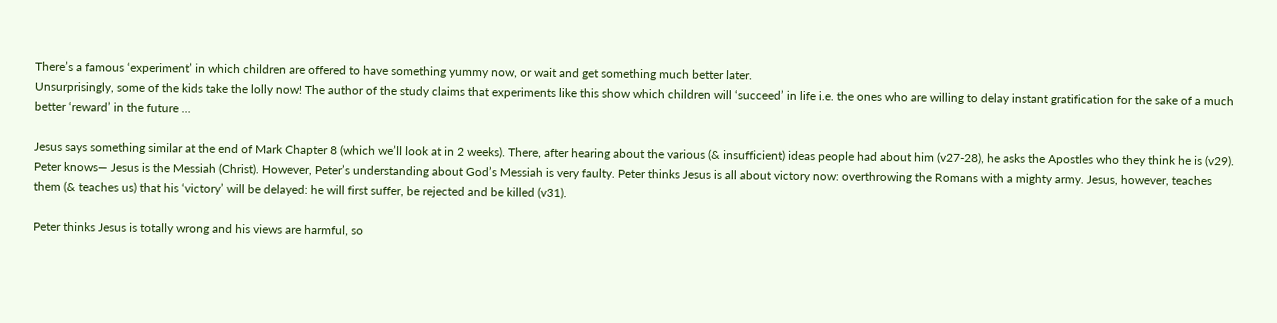There’s a famous ‘experiment’ in which children are offered to have something yummy now, or wait and get something much better later.
Unsurprisingly, some of the kids take the lolly now! The author of the study claims that experiments like this show which children will ‘succeed’ in life i.e. the ones who are willing to delay instant gratification for the sake of a much better ‘reward’ in the future …

Jesus says something similar at the end of Mark Chapter 8 (which we’ll look at in 2 weeks). There, after hearing about the various (& insufficient) ideas people had about him (v27-28), he asks the Apostles who they think he is (v29). Peter knows— Jesus is the Messiah (Christ). However, Peter’s understanding about God’s Messiah is very faulty. Peter thinks Jesus is all about victory now: overthrowing the Romans with a mighty army. Jesus, however, teaches them (& teaches us) that his ‘victory’ will be delayed: he will first suffer, be rejected and be killed (v31).

Peter thinks Jesus is totally wrong and his views are harmful, so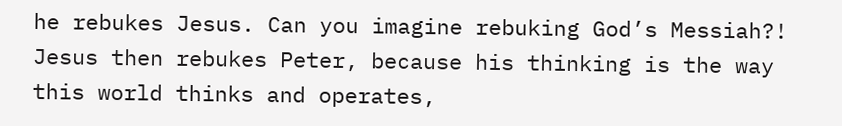he rebukes Jesus. Can you imagine rebuking God’s Messiah?! Jesus then rebukes Peter, because his thinking is the way this world thinks and operates,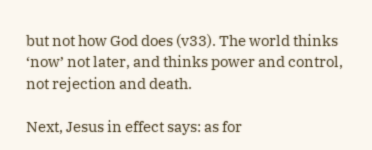but not how God does (v33). The world thinks ‘now’ not later, and thinks power and control, not rejection and death.

Next, Jesus in effect says: as for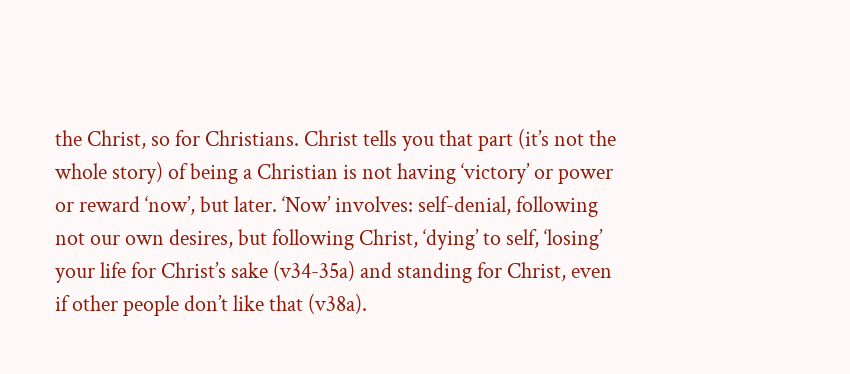the Christ, so for Christians. Christ tells you that part (it’s not the whole story) of being a Christian is not having ‘victory’ or power or reward ‘now’, but later. ‘Now’ involves: self-denial, following not our own desires, but following Christ, ‘dying’ to self, ‘losing’ your life for Christ’s sake (v34-35a) and standing for Christ, even if other people don’t like that (v38a).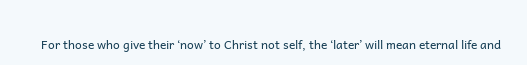For those who give their ‘now’ to Christ not self, the ‘later’ will mean eternal life and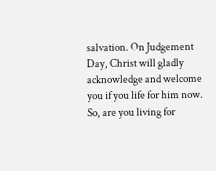salvation. On Judgement Day, Christ will gladly acknowledge and welcome you if you life for him now. So, are you living for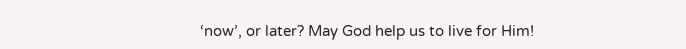‘now’, or later? May God help us to live for Him!